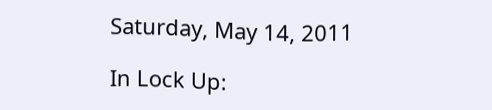Saturday, May 14, 2011

In Lock Up: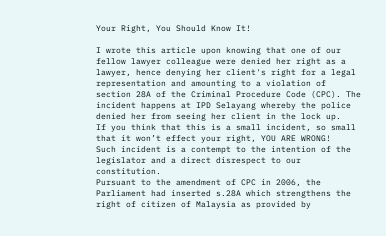Your Right, You Should Know It!

I wrote this article upon knowing that one of our fellow lawyer colleague were denied her right as a lawyer, hence denying her client's right for a legal representation and amounting to a violation of section 28A of the Criminal Procedure Code (CPC). The incident happens at IPD Selayang whereby the police denied her from seeing her client in the lock up.
If you think that this is a small incident, so small that it won’t effect your right, YOU ARE WRONG!
Such incident is a contempt to the intention of the legislator and a direct disrespect to our constitution.
Pursuant to the amendment of CPC in 2006, the Parliament had inserted s.28A which strengthens the right of citizen of Malaysia as provided by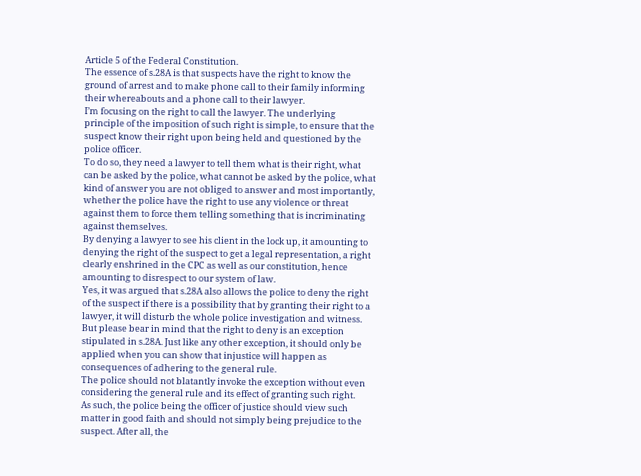Article 5 of the Federal Constitution.
The essence of s.28A is that suspects have the right to know the ground of arrest and to make phone call to their family informing their whereabouts and a phone call to their lawyer.
I’m focusing on the right to call the lawyer. The underlying principle of the imposition of such right is simple, to ensure that the suspect know their right upon being held and questioned by the police officer.
To do so, they need a lawyer to tell them what is their right, what can be asked by the police, what cannot be asked by the police, what kind of answer you are not obliged to answer and most importantly, whether the police have the right to use any violence or threat against them to force them telling something that is incriminating against themselves.
By denying a lawyer to see his client in the lock up, it amounting to denying the right of the suspect to get a legal representation, a right clearly enshrined in the CPC as well as our constitution, hence amounting to disrespect to our system of law.
Yes, it was argued that s.28A also allows the police to deny the right of the suspect if there is a possibility that by granting their right to a lawyer, it will disturb the whole police investigation and witness.
But please bear in mind that the right to deny is an exception stipulated in s.28A. Just like any other exception, it should only be applied when you can show that injustice will happen as consequences of adhering to the general rule.
The police should not blatantly invoke the exception without even considering the general rule and its effect of granting such right.
As such, the police being the officer of justice should view such matter in good faith and should not simply being prejudice to the suspect. After all, the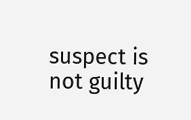suspect is not guilty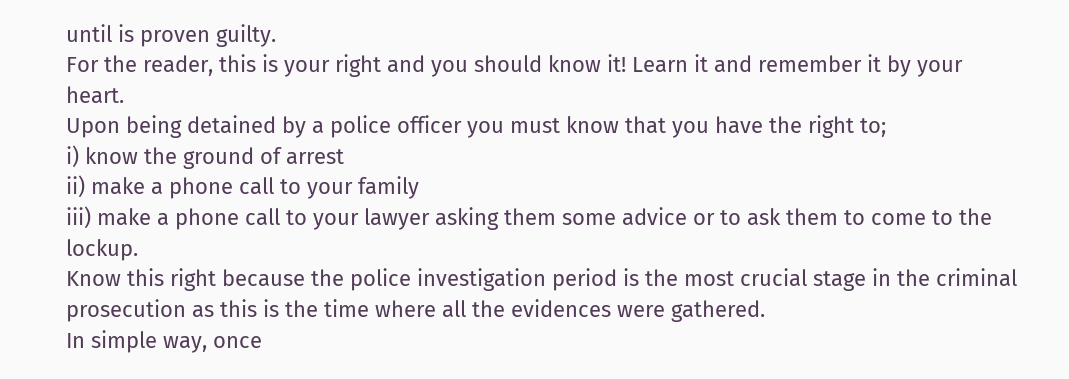until is proven guilty.
For the reader, this is your right and you should know it! Learn it and remember it by your heart.
Upon being detained by a police officer you must know that you have the right to;
i) know the ground of arrest
ii) make a phone call to your family
iii) make a phone call to your lawyer asking them some advice or to ask them to come to the lockup.
Know this right because the police investigation period is the most crucial stage in the criminal prosecution as this is the time where all the evidences were gathered.
In simple way, once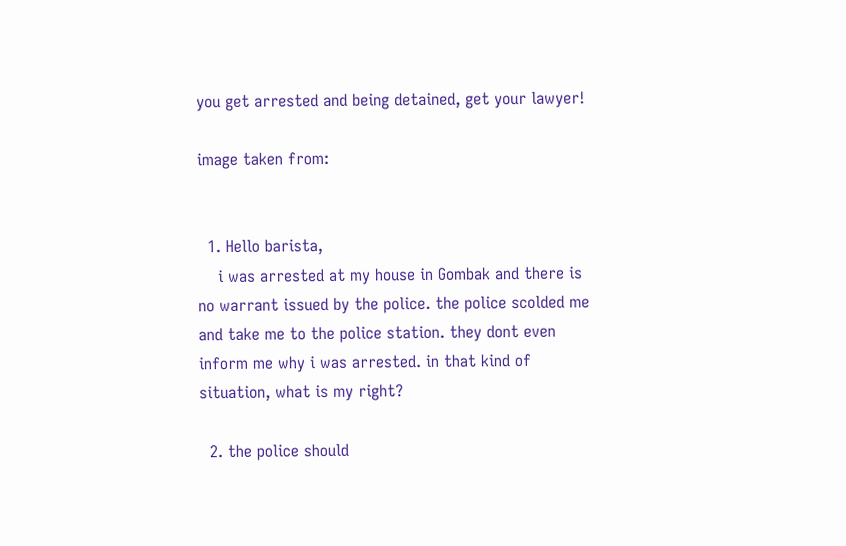you get arrested and being detained, get your lawyer!

image taken from:


  1. Hello barista,
    i was arrested at my house in Gombak and there is no warrant issued by the police. the police scolded me and take me to the police station. they dont even inform me why i was arrested. in that kind of situation, what is my right?

  2. the police should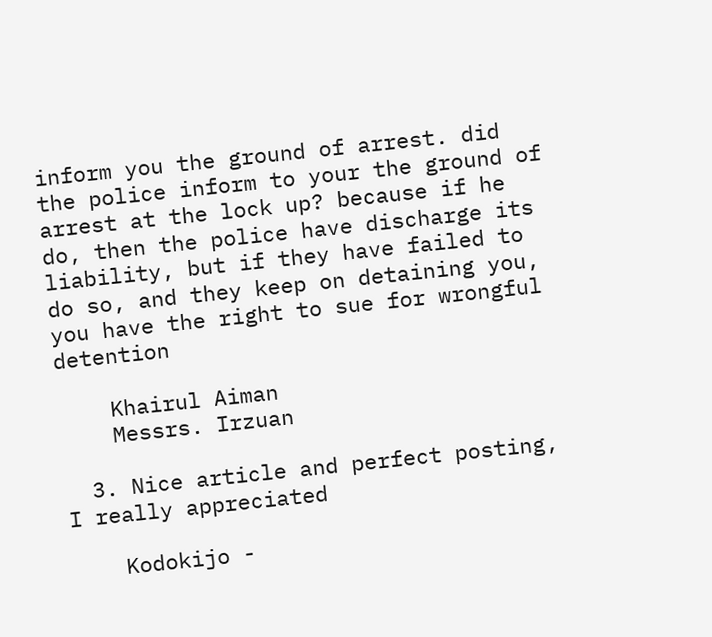inform you the ground of arrest. did the police inform to your the ground of arrest at the lock up? because if he do, then the police have discharge its liability, but if they have failed to do so, and they keep on detaining you, you have the right to sue for wrongful detention

    Khairul Aiman
    Messrs. Irzuan

  3. Nice article and perfect posting, I really appreciated

    Kodokijo -